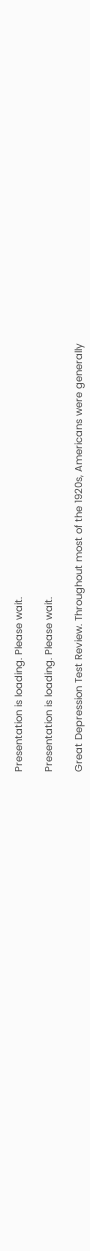Presentation is loading. Please wait.

Presentation is loading. Please wait.

Great Depression Test Review. Throughout most of the 1920s, Americans were generally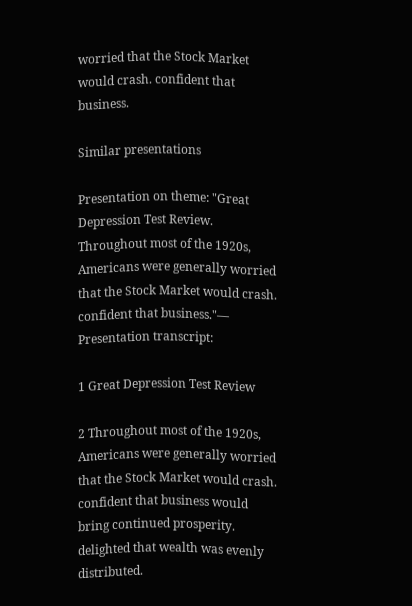worried that the Stock Market would crash. confident that business.

Similar presentations

Presentation on theme: "Great Depression Test Review. Throughout most of the 1920s, Americans were generally worried that the Stock Market would crash. confident that business."— Presentation transcript:

1 Great Depression Test Review

2 Throughout most of the 1920s, Americans were generally worried that the Stock Market would crash. confident that business would bring continued prosperity. delighted that wealth was evenly distributed.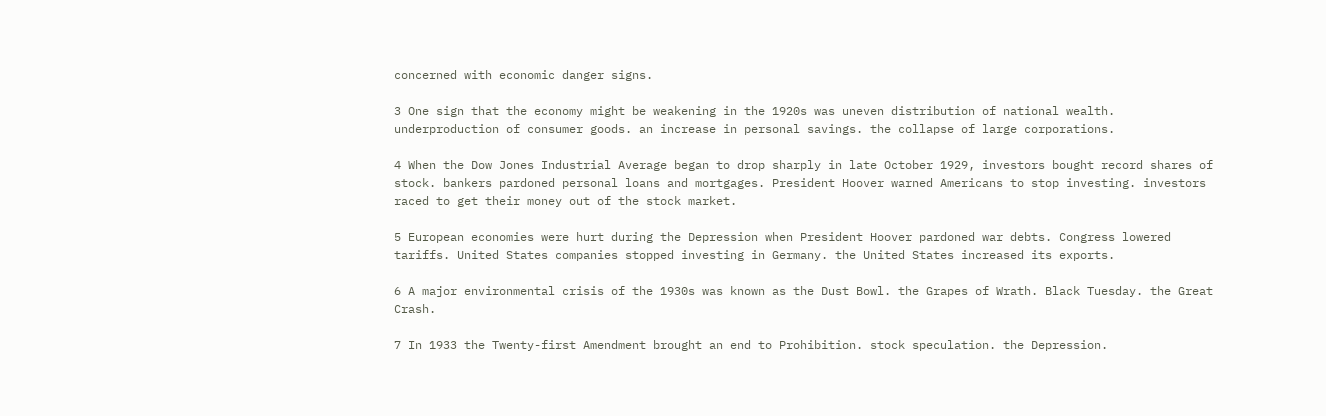concerned with economic danger signs.

3 One sign that the economy might be weakening in the 1920s was uneven distribution of national wealth. underproduction of consumer goods. an increase in personal savings. the collapse of large corporations.

4 When the Dow Jones Industrial Average began to drop sharply in late October 1929, investors bought record shares of stock. bankers pardoned personal loans and mortgages. President Hoover warned Americans to stop investing. investors raced to get their money out of the stock market.

5 European economies were hurt during the Depression when President Hoover pardoned war debts. Congress lowered tariffs. United States companies stopped investing in Germany. the United States increased its exports.

6 A major environmental crisis of the 1930s was known as the Dust Bowl. the Grapes of Wrath. Black Tuesday. the Great Crash.

7 In 1933 the Twenty-first Amendment brought an end to Prohibition. stock speculation. the Depression.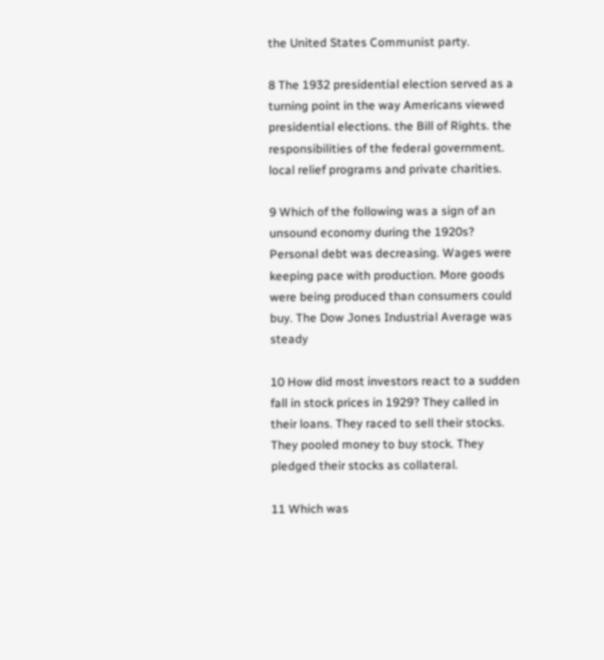the United States Communist party.

8 The 1932 presidential election served as a turning point in the way Americans viewed presidential elections. the Bill of Rights. the responsibilities of the federal government. local relief programs and private charities.

9 Which of the following was a sign of an unsound economy during the 1920s? Personal debt was decreasing. Wages were keeping pace with production. More goods were being produced than consumers could buy. The Dow Jones Industrial Average was steady

10 How did most investors react to a sudden fall in stock prices in 1929? They called in their loans. They raced to sell their stocks. They pooled money to buy stock. They pledged their stocks as collateral.

11 Which was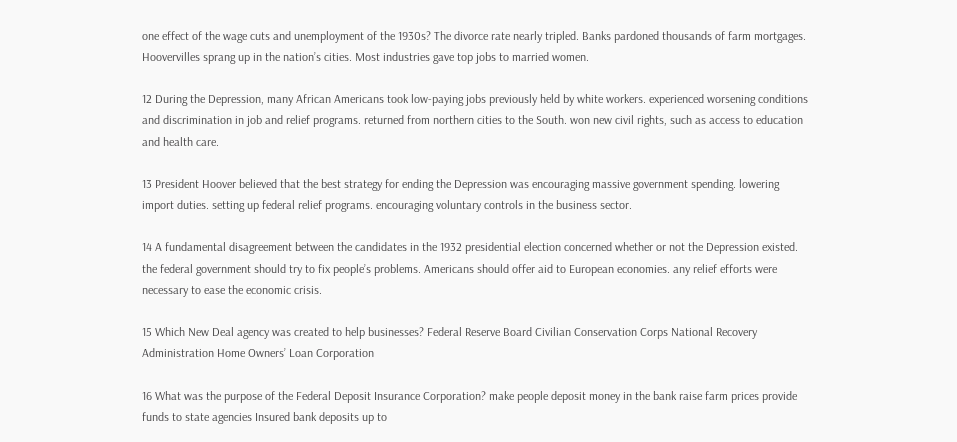one effect of the wage cuts and unemployment of the 1930s? The divorce rate nearly tripled. Banks pardoned thousands of farm mortgages. Hoovervilles sprang up in the nation’s cities. Most industries gave top jobs to married women.

12 During the Depression, many African Americans took low-paying jobs previously held by white workers. experienced worsening conditions and discrimination in job and relief programs. returned from northern cities to the South. won new civil rights, such as access to education and health care.

13 President Hoover believed that the best strategy for ending the Depression was encouraging massive government spending. lowering import duties. setting up federal relief programs. encouraging voluntary controls in the business sector.

14 A fundamental disagreement between the candidates in the 1932 presidential election concerned whether or not the Depression existed. the federal government should try to fix people’s problems. Americans should offer aid to European economies. any relief efforts were necessary to ease the economic crisis.

15 Which New Deal agency was created to help businesses? Federal Reserve Board Civilian Conservation Corps National Recovery Administration Home Owners’ Loan Corporation

16 What was the purpose of the Federal Deposit Insurance Corporation? make people deposit money in the bank raise farm prices provide funds to state agencies Insured bank deposits up to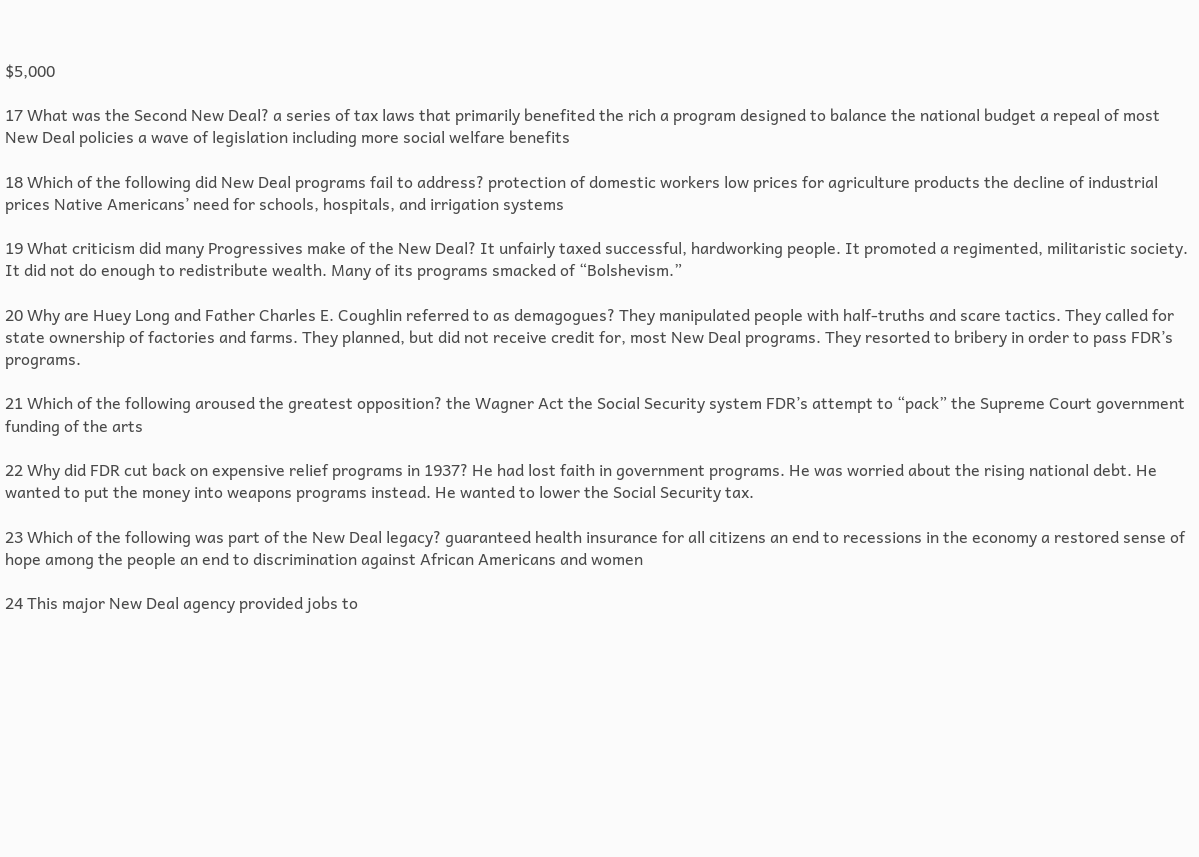$5,000

17 What was the Second New Deal? a series of tax laws that primarily benefited the rich a program designed to balance the national budget a repeal of most New Deal policies a wave of legislation including more social welfare benefits

18 Which of the following did New Deal programs fail to address? protection of domestic workers low prices for agriculture products the decline of industrial prices Native Americans’ need for schools, hospitals, and irrigation systems

19 What criticism did many Progressives make of the New Deal? It unfairly taxed successful, hardworking people. It promoted a regimented, militaristic society. It did not do enough to redistribute wealth. Many of its programs smacked of “Bolshevism.”

20 Why are Huey Long and Father Charles E. Coughlin referred to as demagogues? They manipulated people with half-truths and scare tactics. They called for state ownership of factories and farms. They planned, but did not receive credit for, most New Deal programs. They resorted to bribery in order to pass FDR’s programs.

21 Which of the following aroused the greatest opposition? the Wagner Act the Social Security system FDR’s attempt to “pack” the Supreme Court government funding of the arts

22 Why did FDR cut back on expensive relief programs in 1937? He had lost faith in government programs. He was worried about the rising national debt. He wanted to put the money into weapons programs instead. He wanted to lower the Social Security tax.

23 Which of the following was part of the New Deal legacy? guaranteed health insurance for all citizens an end to recessions in the economy a restored sense of hope among the people an end to discrimination against African Americans and women

24 This major New Deal agency provided jobs to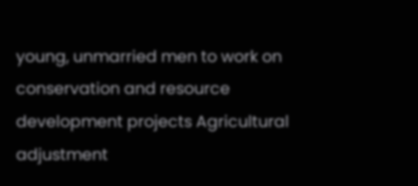young, unmarried men to work on conservation and resource development projects Agricultural adjustment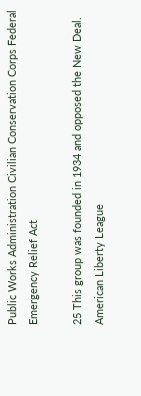Public Works Administration Civilian Conservation Corps Federal Emergency Relief Act

25 This group was founded in 1934 and opposed the New Deal. American Liberty League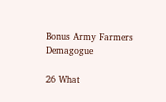Bonus Army Farmers Demagogue

26 What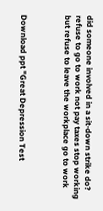did someone involved in a sit-down strike do? refuse to go to work not pay taxes stop working but refuse to leave the workplace go to work



Download ppt "Great Depression Test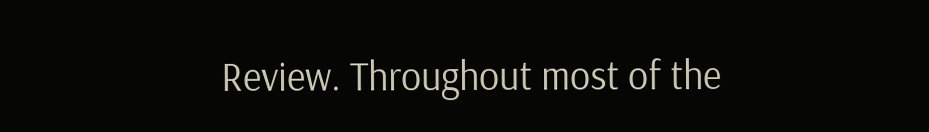Review. Throughout most of the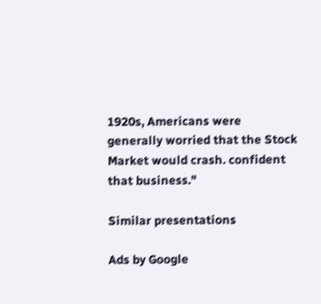1920s, Americans were generally worried that the Stock Market would crash. confident that business."

Similar presentations

Ads by Google